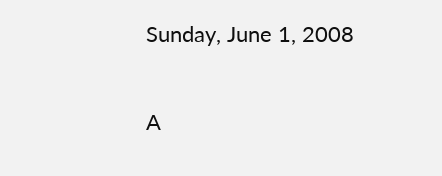Sunday, June 1, 2008

A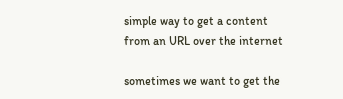simple way to get a content from an URL over the internet

sometimes we want to get the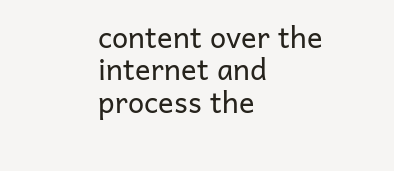content over the internet and process the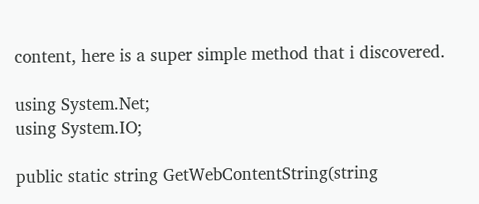content, here is a super simple method that i discovered.

using System.Net;
using System.IO;

public static string GetWebContentString(string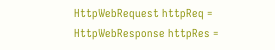HttpWebRequest httpReq =
HttpWebResponse httpRes =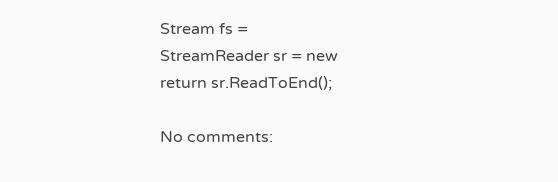Stream fs =
StreamReader sr = new
return sr.ReadToEnd();

No comments: